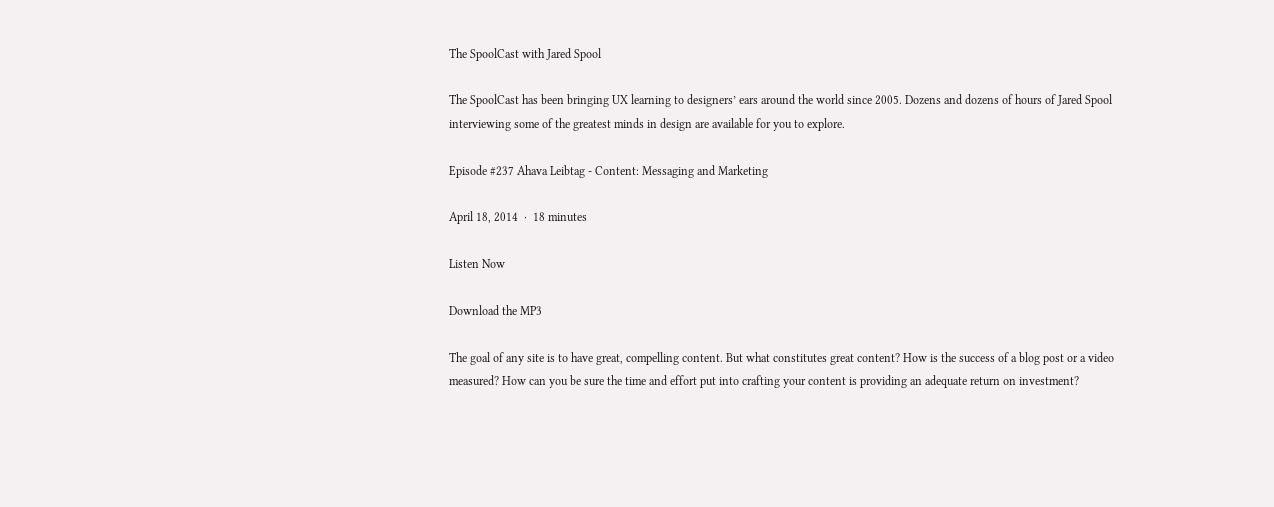The SpoolCast with Jared Spool

The SpoolCast has been bringing UX learning to designers’ ears around the world since 2005. Dozens and dozens of hours of Jared Spool interviewing some of the greatest minds in design are available for you to explore.

Episode #237 Ahava Leibtag - Content: Messaging and Marketing

April 18, 2014  ·  18 minutes

Listen Now

Download the MP3

The goal of any site is to have great, compelling content. But what constitutes great content? How is the success of a blog post or a video measured? How can you be sure the time and effort put into crafting your content is providing an adequate return on investment?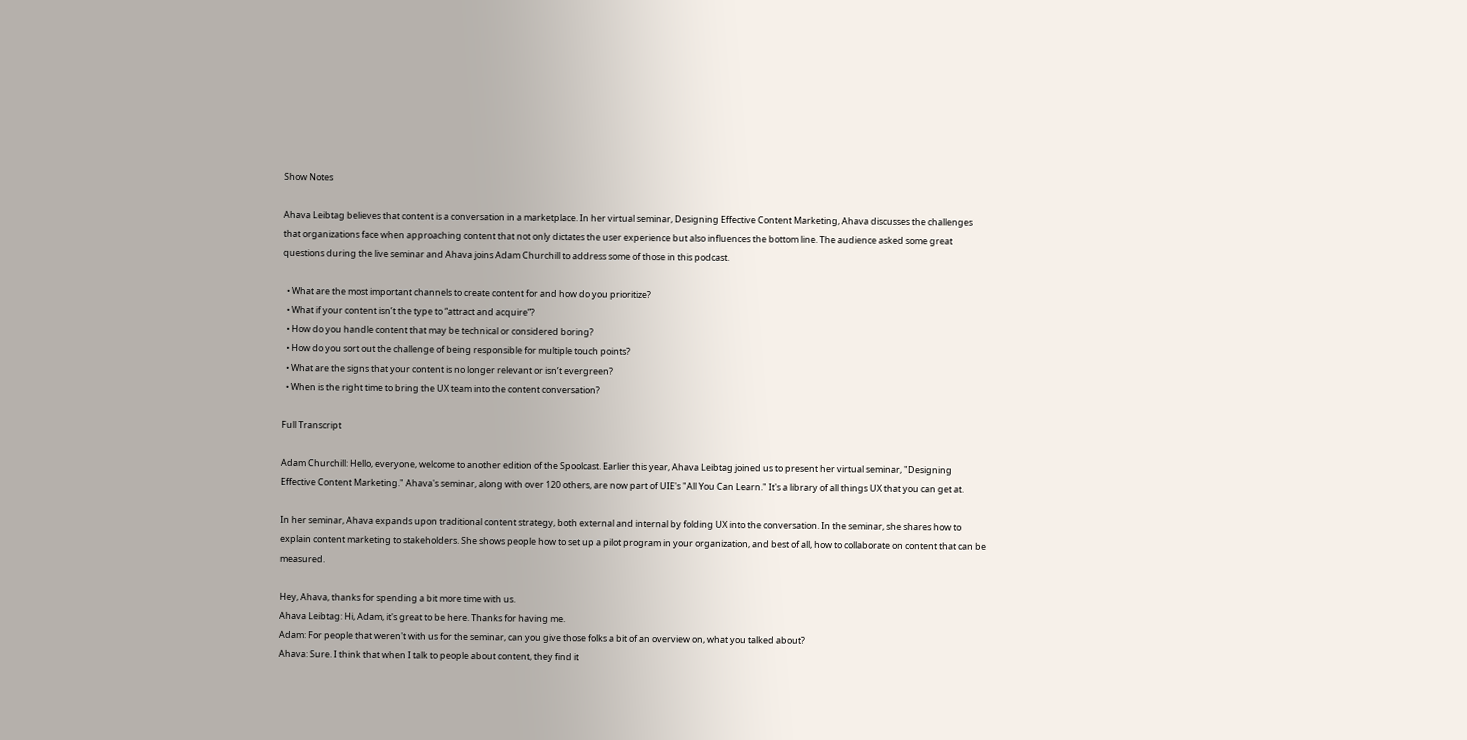Show Notes

Ahava Leibtag believes that content is a conversation in a marketplace. In her virtual seminar, Designing Effective Content Marketing, Ahava discusses the challenges that organizations face when approaching content that not only dictates the user experience but also influences the bottom line. The audience asked some great questions during the live seminar and Ahava joins Adam Churchill to address some of those in this podcast.

  • What are the most important channels to create content for and how do you prioritize?
  • What if your content isn’t the type to “attract and acquire”?
  • How do you handle content that may be technical or considered boring?
  • How do you sort out the challenge of being responsible for multiple touch points?
  • What are the signs that your content is no longer relevant or isn’t evergreen?
  • When is the right time to bring the UX team into the content conversation?

Full Transcript

Adam Churchill: Hello, everyone, welcome to another edition of the Spoolcast. Earlier this year, Ahava Leibtag joined us to present her virtual seminar, "Designing Effective Content Marketing." Ahava's seminar, along with over 120 others, are now part of UIE's "All You Can Learn." It's a library of all things UX that you can get at.

In her seminar, Ahava expands upon traditional content strategy, both external and internal by folding UX into the conversation. In the seminar, she shares how to explain content marketing to stakeholders. She shows people how to set up a pilot program in your organization, and best of all, how to collaborate on content that can be measured.

Hey, Ahava, thanks for spending a bit more time with us.
Ahava Leibtag: Hi, Adam, it's great to be here. Thanks for having me.
Adam: For people that weren't with us for the seminar, can you give those folks a bit of an overview on, what you talked about?
Ahava: Sure. I think that when I talk to people about content, they find it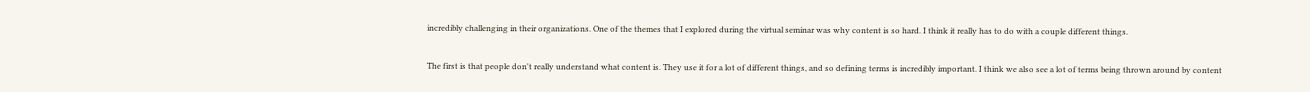incredibly challenging in their organizations. One of the themes that I explored during the virtual seminar was why content is so hard. I think it really has to do with a couple different things.

The first is that people don't really understand what content is. They use it for a lot of different things, and so defining terms is incredibly important. I think we also see a lot of terms being thrown around by content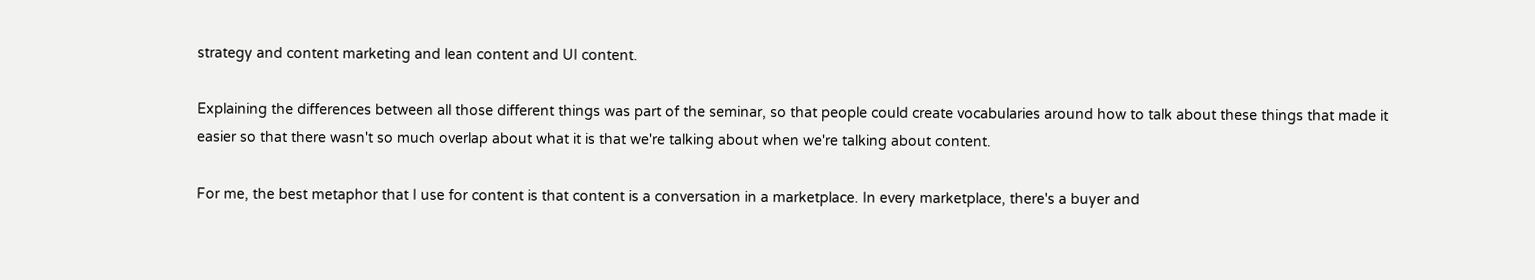strategy and content marketing and lean content and UI content.

Explaining the differences between all those different things was part of the seminar, so that people could create vocabularies around how to talk about these things that made it easier so that there wasn't so much overlap about what it is that we're talking about when we're talking about content.

For me, the best metaphor that I use for content is that content is a conversation in a marketplace. In every marketplace, there's a buyer and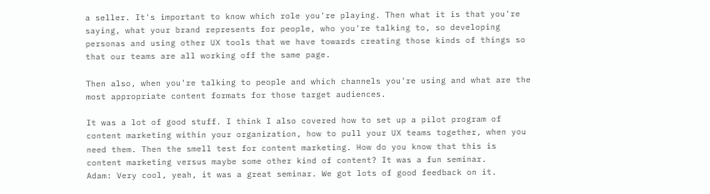a seller. It's important to know which role you're playing. Then what it is that you're saying, what your brand represents for people, who you're talking to, so developing personas and using other UX tools that we have towards creating those kinds of things so that our teams are all working off the same page.

Then also, when you're talking to people and which channels you're using and what are the most appropriate content formats for those target audiences.

It was a lot of good stuff. I think I also covered how to set up a pilot program of content marketing within your organization, how to pull your UX teams together, when you need them. Then the smell test for content marketing. How do you know that this is content marketing versus maybe some other kind of content? It was a fun seminar.
Adam: Very cool, yeah, it was a great seminar. We got lots of good feedback on it.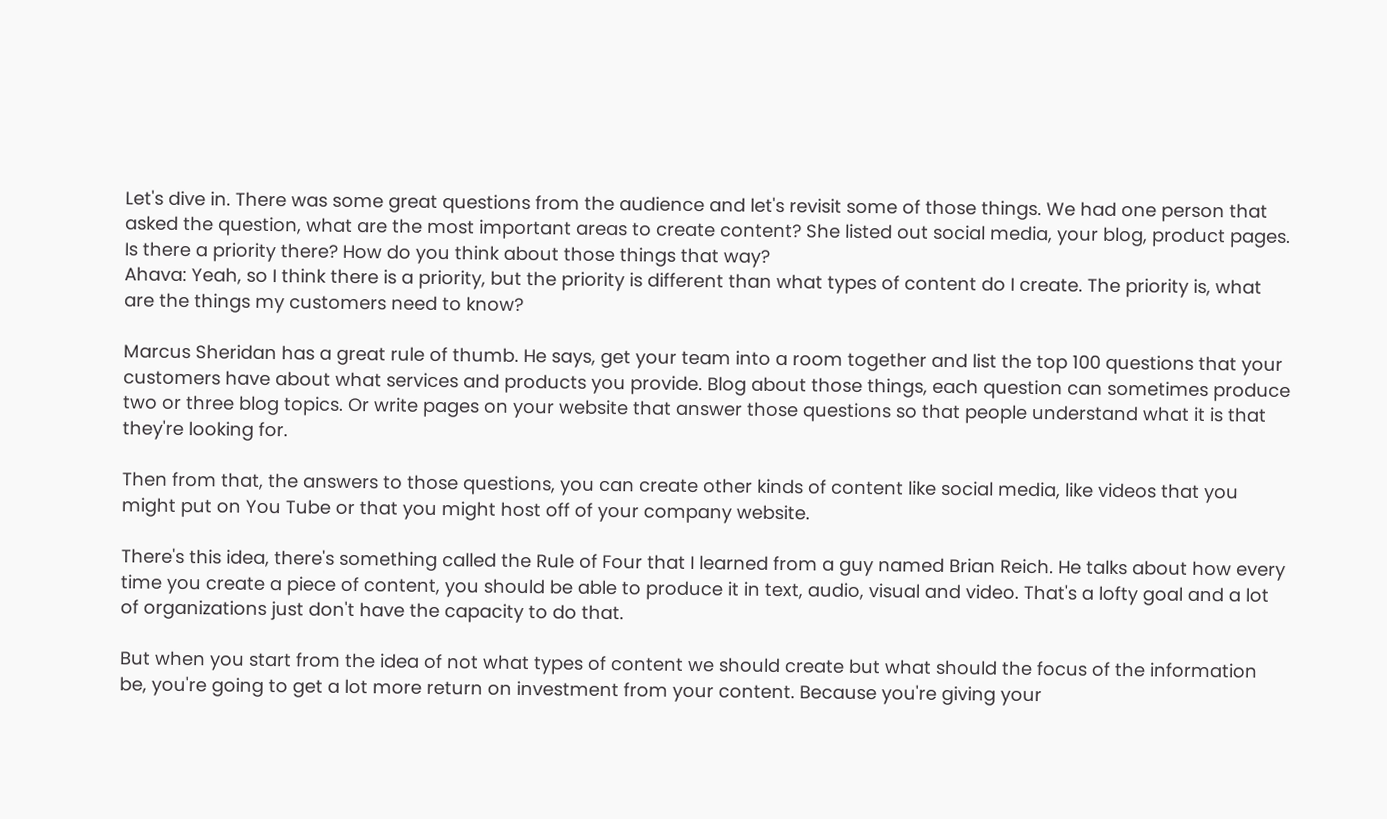Let's dive in. There was some great questions from the audience and let's revisit some of those things. We had one person that asked the question, what are the most important areas to create content? She listed out social media, your blog, product pages. Is there a priority there? How do you think about those things that way?
Ahava: Yeah, so I think there is a priority, but the priority is different than what types of content do I create. The priority is, what are the things my customers need to know?

Marcus Sheridan has a great rule of thumb. He says, get your team into a room together and list the top 100 questions that your customers have about what services and products you provide. Blog about those things, each question can sometimes produce two or three blog topics. Or write pages on your website that answer those questions so that people understand what it is that they're looking for.

Then from that, the answers to those questions, you can create other kinds of content like social media, like videos that you might put on You Tube or that you might host off of your company website.

There's this idea, there's something called the Rule of Four that I learned from a guy named Brian Reich. He talks about how every time you create a piece of content, you should be able to produce it in text, audio, visual and video. That's a lofty goal and a lot of organizations just don't have the capacity to do that.

But when you start from the idea of not what types of content we should create but what should the focus of the information be, you're going to get a lot more return on investment from your content. Because you're giving your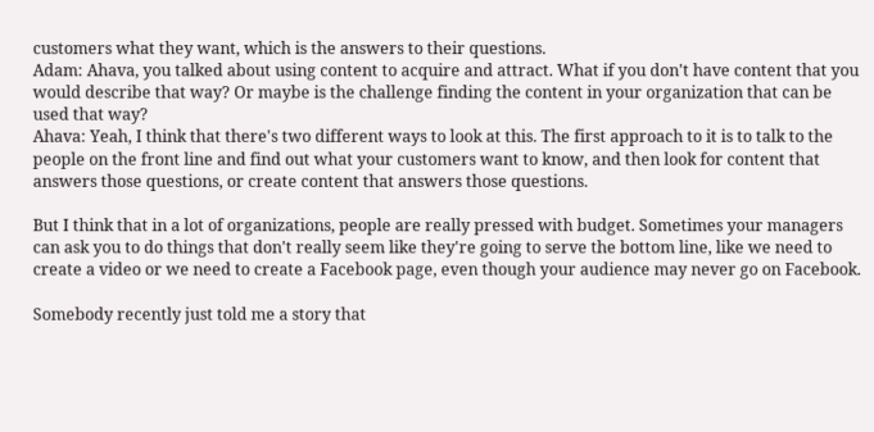customers what they want, which is the answers to their questions.
Adam: Ahava, you talked about using content to acquire and attract. What if you don't have content that you would describe that way? Or maybe is the challenge finding the content in your organization that can be used that way?
Ahava: Yeah, I think that there's two different ways to look at this. The first approach to it is to talk to the people on the front line and find out what your customers want to know, and then look for content that answers those questions, or create content that answers those questions.

But I think that in a lot of organizations, people are really pressed with budget. Sometimes your managers can ask you to do things that don't really seem like they're going to serve the bottom line, like we need to create a video or we need to create a Facebook page, even though your audience may never go on Facebook.

Somebody recently just told me a story that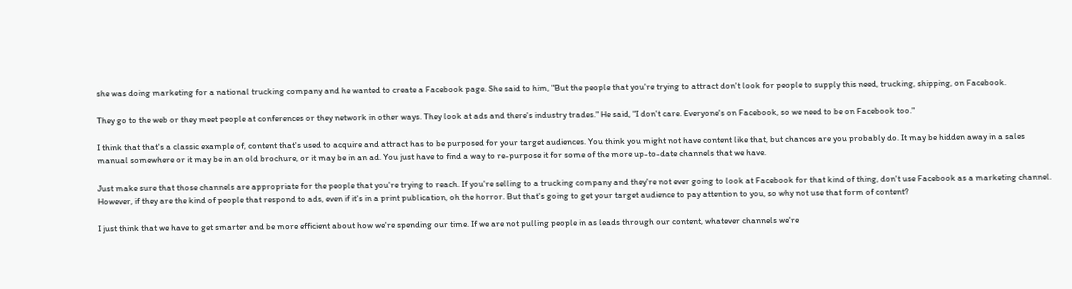she was doing marketing for a national trucking company and he wanted to create a Facebook page. She said to him, "But the people that you're trying to attract don't look for people to supply this need, trucking, shipping, on Facebook.

They go to the web or they meet people at conferences or they network in other ways. They look at ads and there's industry trades." He said, "I don't care. Everyone's on Facebook, so we need to be on Facebook too."

I think that that's a classic example of, content that's used to acquire and attract has to be purposed for your target audiences. You think you might not have content like that, but chances are you probably do. It may be hidden away in a sales manual somewhere or it may be in an old brochure, or it may be in an ad. You just have to find a way to re-purpose it for some of the more up-to-date channels that we have.

Just make sure that those channels are appropriate for the people that you're trying to reach. If you're selling to a trucking company and they're not ever going to look at Facebook for that kind of thing, don't use Facebook as a marketing channel. However, if they are the kind of people that respond to ads, even if it's in a print publication, oh the horror. But that's going to get your target audience to pay attention to you, so why not use that form of content?

I just think that we have to get smarter and be more efficient about how we're spending our time. If we are not pulling people in as leads through our content, whatever channels we're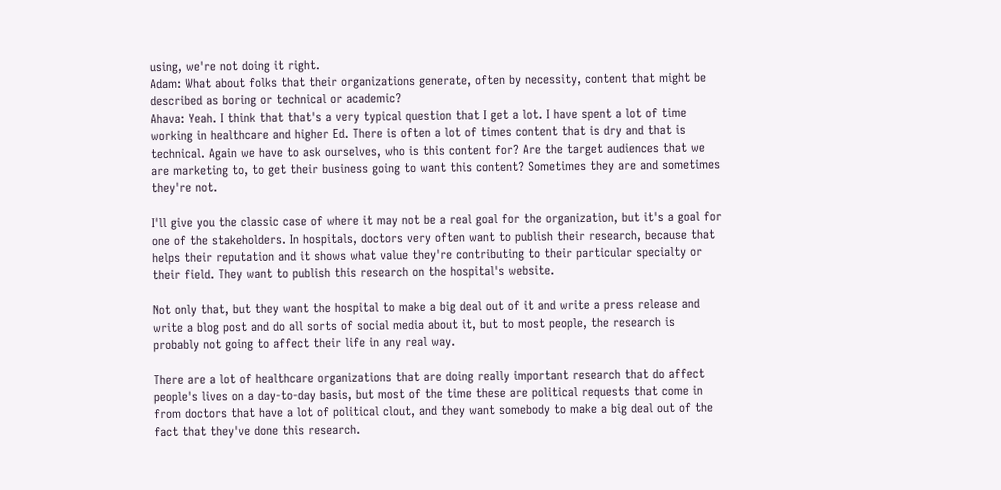using, we're not doing it right.
Adam: What about folks that their organizations generate, often by necessity, content that might be described as boring or technical or academic?
Ahava: Yeah. I think that that's a very typical question that I get a lot. I have spent a lot of time working in healthcare and higher Ed. There is often a lot of times content that is dry and that is technical. Again we have to ask ourselves, who is this content for? Are the target audiences that we are marketing to, to get their business going to want this content? Sometimes they are and sometimes they're not.

I'll give you the classic case of where it may not be a real goal for the organization, but it's a goal for one of the stakeholders. In hospitals, doctors very often want to publish their research, because that helps their reputation and it shows what value they're contributing to their particular specialty or their field. They want to publish this research on the hospital's website.

Not only that, but they want the hospital to make a big deal out of it and write a press release and write a blog post and do all sorts of social media about it, but to most people, the research is probably not going to affect their life in any real way.

There are a lot of healthcare organizations that are doing really important research that do affect people's lives on a day-to-day basis, but most of the time these are political requests that come in from doctors that have a lot of political clout, and they want somebody to make a big deal out of the fact that they've done this research.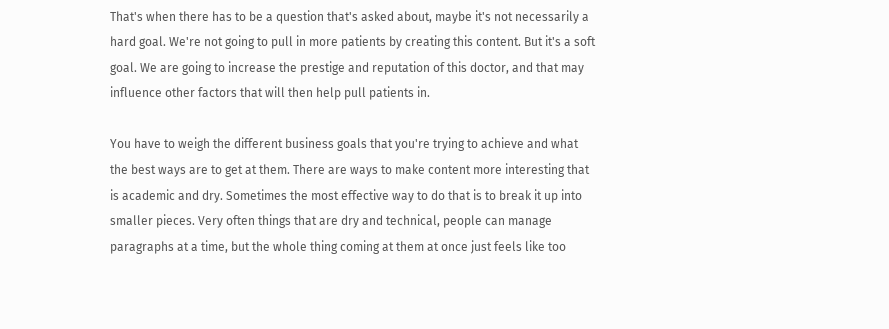That's when there has to be a question that's asked about, maybe it's not necessarily a hard goal. We're not going to pull in more patients by creating this content. But it's a soft goal. We are going to increase the prestige and reputation of this doctor, and that may influence other factors that will then help pull patients in.

You have to weigh the different business goals that you're trying to achieve and what the best ways are to get at them. There are ways to make content more interesting that is academic and dry. Sometimes the most effective way to do that is to break it up into smaller pieces. Very often things that are dry and technical, people can manage paragraphs at a time, but the whole thing coming at them at once just feels like too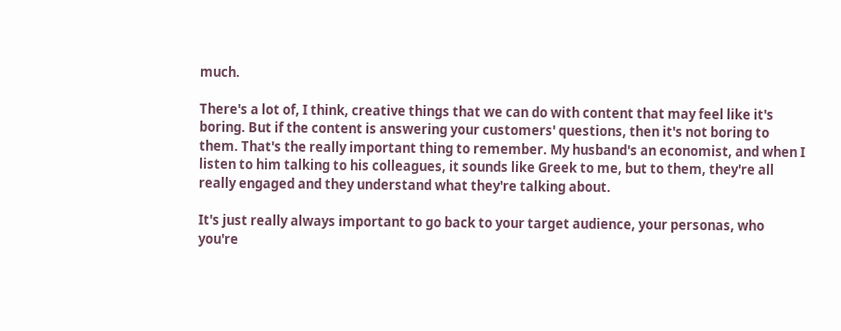much.

There's a lot of, I think, creative things that we can do with content that may feel like it's boring. But if the content is answering your customers' questions, then it's not boring to them. That's the really important thing to remember. My husband's an economist, and when I listen to him talking to his colleagues, it sounds like Greek to me, but to them, they're all really engaged and they understand what they're talking about.

It's just really always important to go back to your target audience, your personas, who you're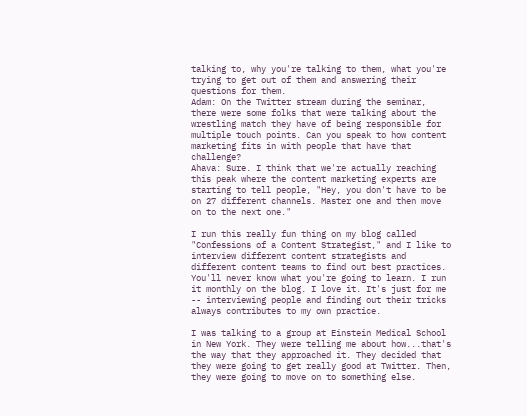talking to, why you're talking to them, what you're trying to get out of them and answering their questions for them.
Adam: On the Twitter stream during the seminar, there were some folks that were talking about the wrestling match they have of being responsible for multiple touch points. Can you speak to how content marketing fits in with people that have that challenge?
Ahava: Sure. I think that we're actually reaching this peak where the content marketing experts are starting to tell people, "Hey, you don't have to be on 27 different channels. Master one and then move on to the next one."

I run this really fun thing on my blog called "Confessions of a Content Strategist," and I like to interview different content strategists and different content teams to find out best practices. You'll never know what you're going to learn. I run it monthly on the blog. I love it. It's just for me -- interviewing people and finding out their tricks always contributes to my own practice.

I was talking to a group at Einstein Medical School in New York. They were telling me about how...that's the way that they approached it. They decided that they were going to get really good at Twitter. Then, they were going to move on to something else.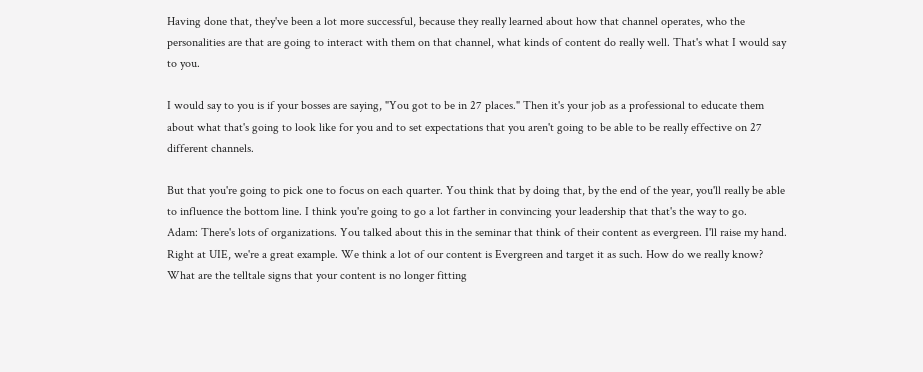Having done that, they've been a lot more successful, because they really learned about how that channel operates, who the personalities are that are going to interact with them on that channel, what kinds of content do really well. That's what I would say to you.

I would say to you is if your bosses are saying, "You got to be in 27 places." Then it's your job as a professional to educate them about what that's going to look like for you and to set expectations that you aren't going to be able to be really effective on 27 different channels.

But that you're going to pick one to focus on each quarter. You think that by doing that, by the end of the year, you'll really be able to influence the bottom line. I think you're going to go a lot farther in convincing your leadership that that's the way to go.
Adam: There's lots of organizations. You talked about this in the seminar that think of their content as evergreen. I'll raise my hand. Right at UIE, we're a great example. We think a lot of our content is Evergreen and target it as such. How do we really know? What are the telltale signs that your content is no longer fitting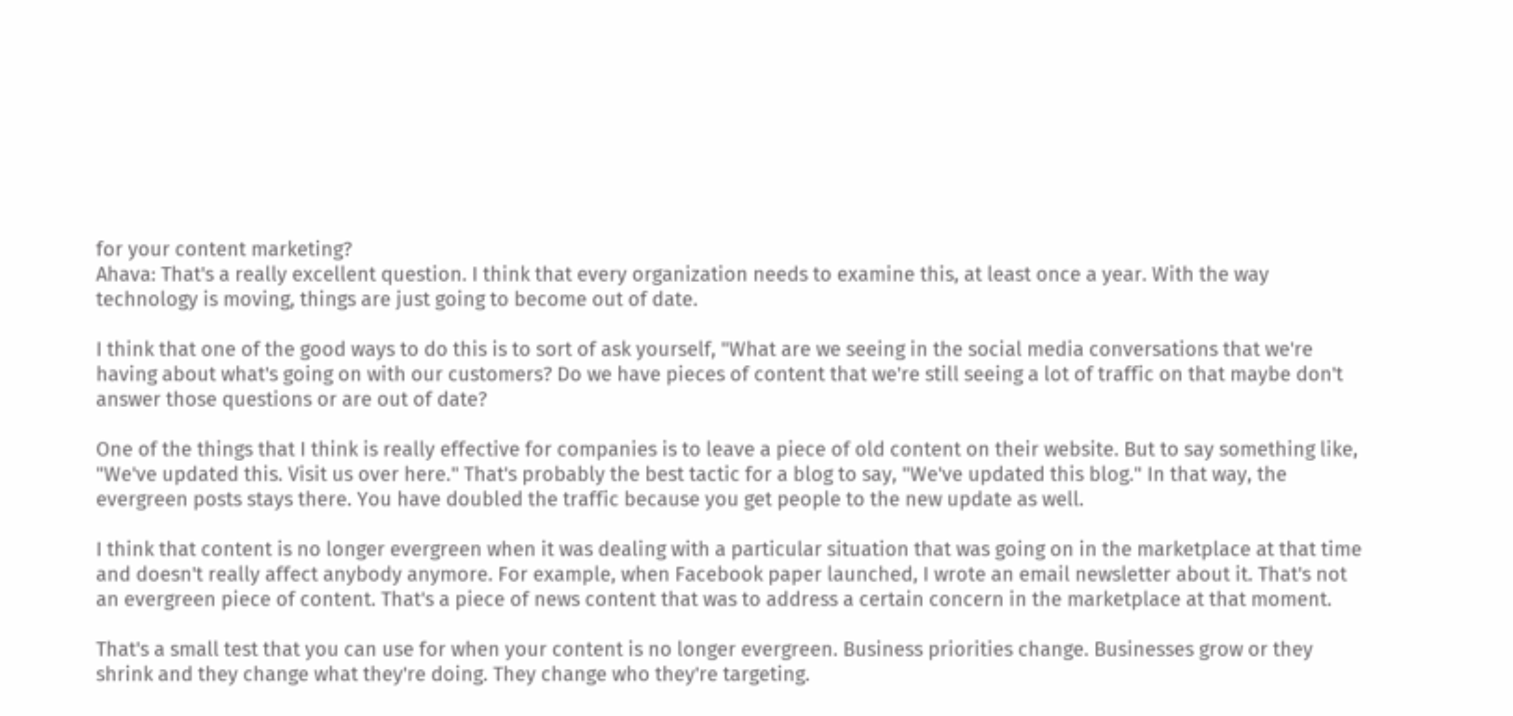for your content marketing?
Ahava: That's a really excellent question. I think that every organization needs to examine this, at least once a year. With the way technology is moving, things are just going to become out of date.

I think that one of the good ways to do this is to sort of ask yourself, "What are we seeing in the social media conversations that we're having about what's going on with our customers? Do we have pieces of content that we're still seeing a lot of traffic on that maybe don't answer those questions or are out of date?

One of the things that I think is really effective for companies is to leave a piece of old content on their website. But to say something like, "We've updated this. Visit us over here." That's probably the best tactic for a blog to say, "We've updated this blog." In that way, the evergreen posts stays there. You have doubled the traffic because you get people to the new update as well.

I think that content is no longer evergreen when it was dealing with a particular situation that was going on in the marketplace at that time and doesn't really affect anybody anymore. For example, when Facebook paper launched, I wrote an email newsletter about it. That's not an evergreen piece of content. That's a piece of news content that was to address a certain concern in the marketplace at that moment.

That's a small test that you can use for when your content is no longer evergreen. Business priorities change. Businesses grow or they shrink and they change what they're doing. They change who they're targeting.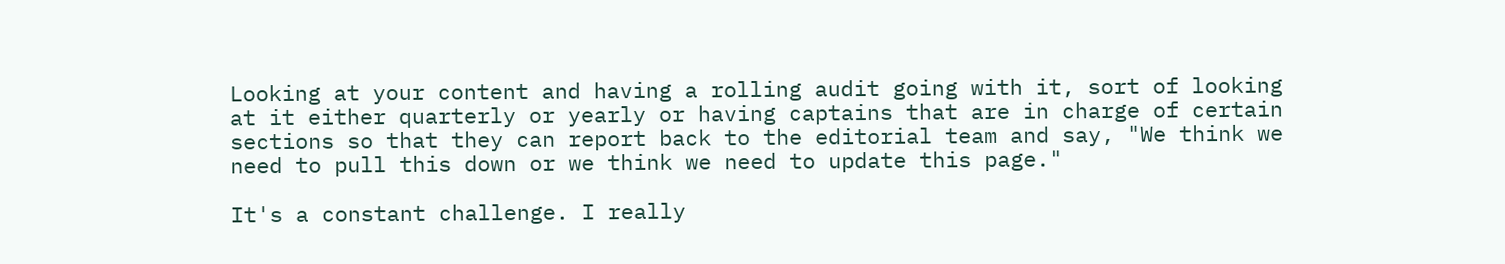Looking at your content and having a rolling audit going with it, sort of looking at it either quarterly or yearly or having captains that are in charge of certain sections so that they can report back to the editorial team and say, "We think we need to pull this down or we think we need to update this page."

It's a constant challenge. I really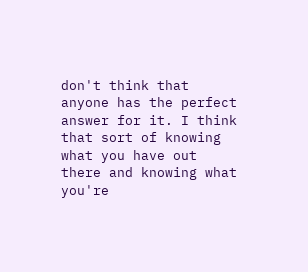don't think that anyone has the perfect answer for it. I think that sort of knowing what you have out there and knowing what you're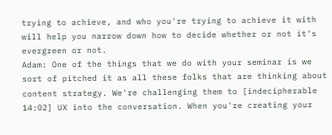trying to achieve, and who you're trying to achieve it with will help you narrow down how to decide whether or not it's evergreen or not.
Adam: One of the things that we do with your seminar is we sort of pitched it as all these folks that are thinking about content strategy. We're challenging them to [indecipherable 14:02] UX into the conversation. When you're creating your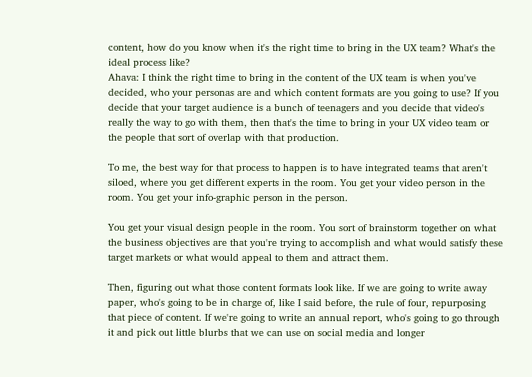content, how do you know when it's the right time to bring in the UX team? What's the ideal process like?
Ahava: I think the right time to bring in the content of the UX team is when you've decided, who your personas are and which content formats are you going to use? If you decide that your target audience is a bunch of teenagers and you decide that video's really the way to go with them, then that's the time to bring in your UX video team or the people that sort of overlap with that production.

To me, the best way for that process to happen is to have integrated teams that aren't siloed, where you get different experts in the room. You get your video person in the room. You get your info-graphic person in the person.

You get your visual design people in the room. You sort of brainstorm together on what the business objectives are that you're trying to accomplish and what would satisfy these target markets or what would appeal to them and attract them.

Then, figuring out what those content formats look like. If we are going to write away paper, who's going to be in charge of, like I said before, the rule of four, repurposing that piece of content. If we're going to write an annual report, who's going to go through it and pick out little blurbs that we can use on social media and longer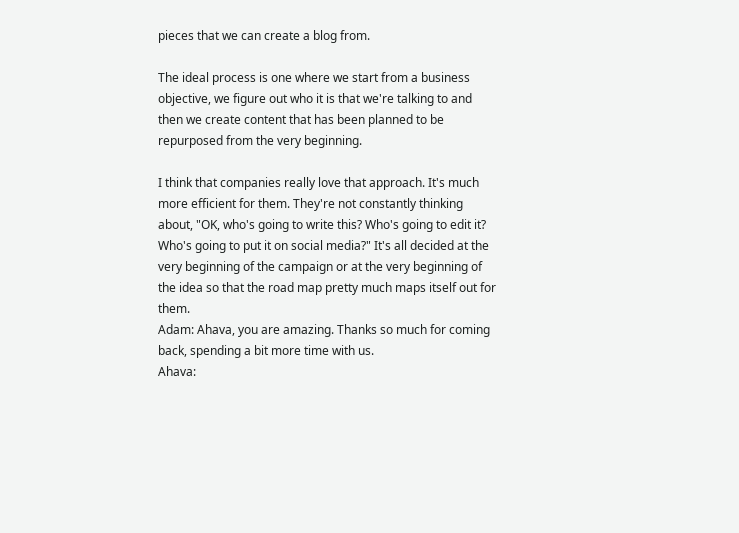pieces that we can create a blog from.

The ideal process is one where we start from a business objective, we figure out who it is that we're talking to and then we create content that has been planned to be repurposed from the very beginning.

I think that companies really love that approach. It's much more efficient for them. They're not constantly thinking about, "OK, who's going to write this? Who's going to edit it? Who's going to put it on social media?" It's all decided at the very beginning of the campaign or at the very beginning of the idea so that the road map pretty much maps itself out for them.
Adam: Ahava, you are amazing. Thanks so much for coming back, spending a bit more time with us.
Ahava: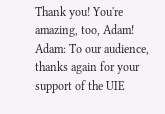Thank you! You're amazing, too, Adam!
Adam: To our audience, thanks again for your support of the UIE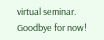virtual seminar. Goodbye for now!